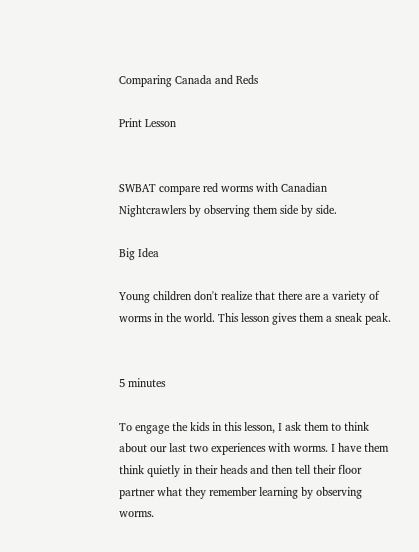Comparing Canada and Reds

Print Lesson


SWBAT compare red worms with Canadian Nightcrawlers by observing them side by side.

Big Idea

Young children don't realize that there are a variety of worms in the world. This lesson gives them a sneak peak.


5 minutes

To engage the kids in this lesson, I ask them to think about our last two experiences with worms. I have them think quietly in their heads and then tell their floor partner what they remember learning by observing worms.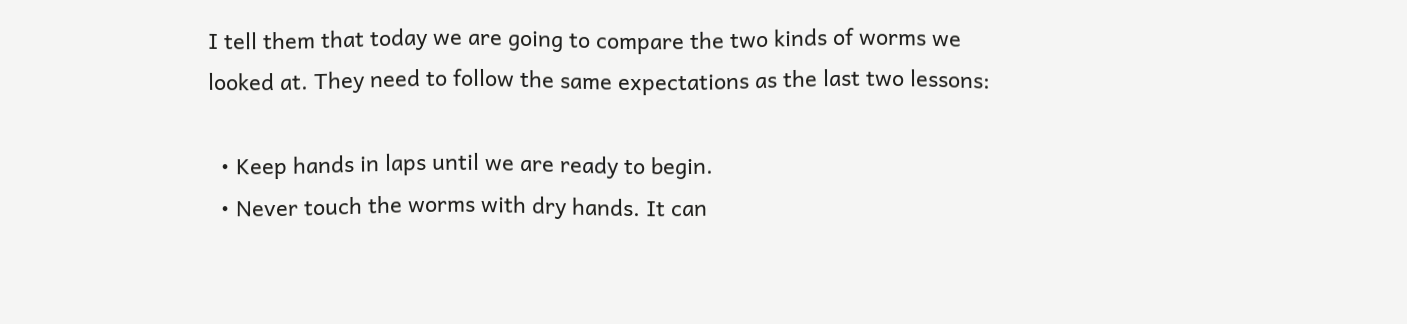I tell them that today we are going to compare the two kinds of worms we looked at. They need to follow the same expectations as the last two lessons:

  • Keep hands in laps until we are ready to begin.
  • Never touch the worms with dry hands. It can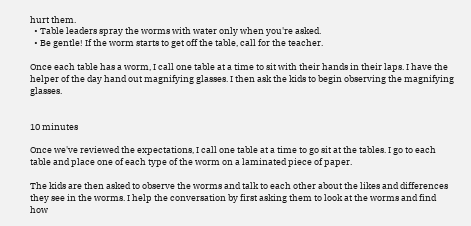hurt them.
  • Table leaders spray the worms with water only when you're asked.
  • Be gentle! If the worm starts to get off the table, call for the teacher.

Once each table has a worm, I call one table at a time to sit with their hands in their laps. I have the helper of the day hand out magnifying glasses. I then ask the kids to begin observing the magnifying glasses.


10 minutes

Once we've reviewed the expectations, I call one table at a time to go sit at the tables. I go to each table and place one of each type of the worm on a laminated piece of paper.

The kids are then asked to observe the worms and talk to each other about the likes and differences they see in the worms. I help the conversation by first asking them to look at the worms and find how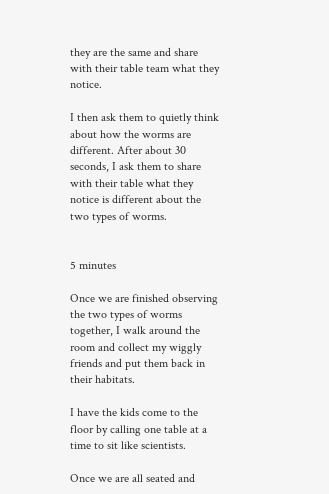they are the same and share with their table team what they notice.

I then ask them to quietly think about how the worms are different. After about 30 seconds, I ask them to share with their table what they notice is different about the two types of worms.


5 minutes

Once we are finished observing the two types of worms together, I walk around the room and collect my wiggly friends and put them back in their habitats.

I have the kids come to the floor by calling one table at a time to sit like scientists.

Once we are all seated and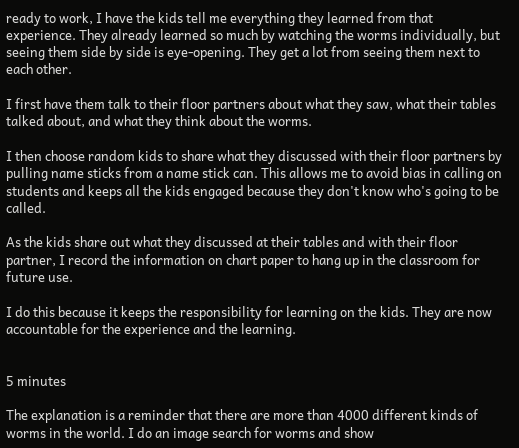ready to work, I have the kids tell me everything they learned from that experience. They already learned so much by watching the worms individually, but seeing them side by side is eye-opening. They get a lot from seeing them next to each other.

I first have them talk to their floor partners about what they saw, what their tables talked about, and what they think about the worms.

I then choose random kids to share what they discussed with their floor partners by pulling name sticks from a name stick can. This allows me to avoid bias in calling on students and keeps all the kids engaged because they don't know who's going to be called.

As the kids share out what they discussed at their tables and with their floor partner, I record the information on chart paper to hang up in the classroom for future use.

I do this because it keeps the responsibility for learning on the kids. They are now accountable for the experience and the learning.


5 minutes

The explanation is a reminder that there are more than 4000 different kinds of worms in the world. I do an image search for worms and show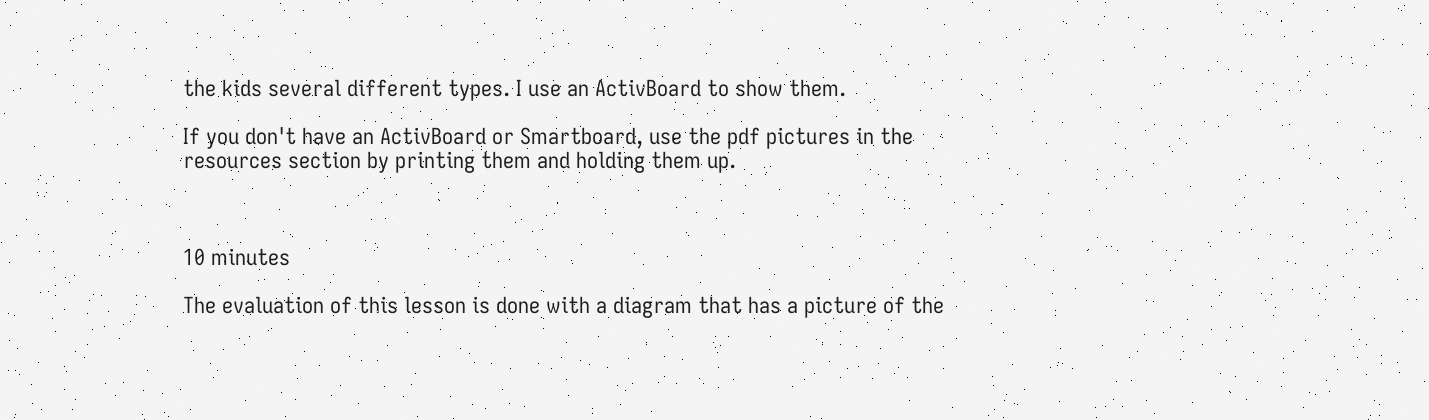the kids several different types. I use an ActivBoard to show them.

If you don't have an ActivBoard or Smartboard, use the pdf pictures in the resources section by printing them and holding them up.



10 minutes

The evaluation of this lesson is done with a diagram that has a picture of the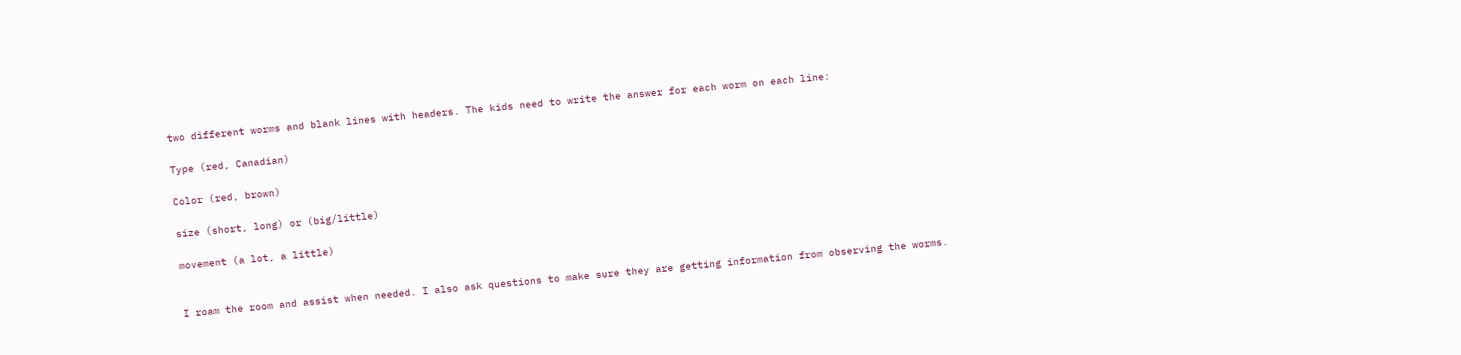two different worms and blank lines with headers. The kids need to write the answer for each worm on each line:

Type (red, Canadian)

Color (red, brown)

size (short, long) or (big/little)

movement (a lot, a little)


I roam the room and assist when needed. I also ask questions to make sure they are getting information from observing the worms.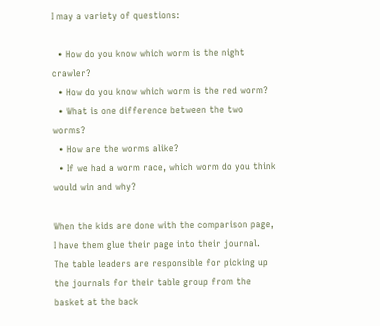I may a variety of questions:

  • How do you know which worm is the night crawler?
  • How do you know which worm is the red worm?
  • What is one difference between the two worms?
  • How are the worms alike?
  • If we had a worm race, which worm do you think would win and why?

When the kids are done with the comparison page, I have them glue their page into their journal. The table leaders are responsible for picking up the journals for their table group from the basket at the back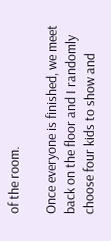of the room.

Once everyone is finished, we meet back on the floor and I randomly choose four kids to show and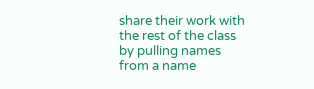share their work with the rest of the class by pulling names from a name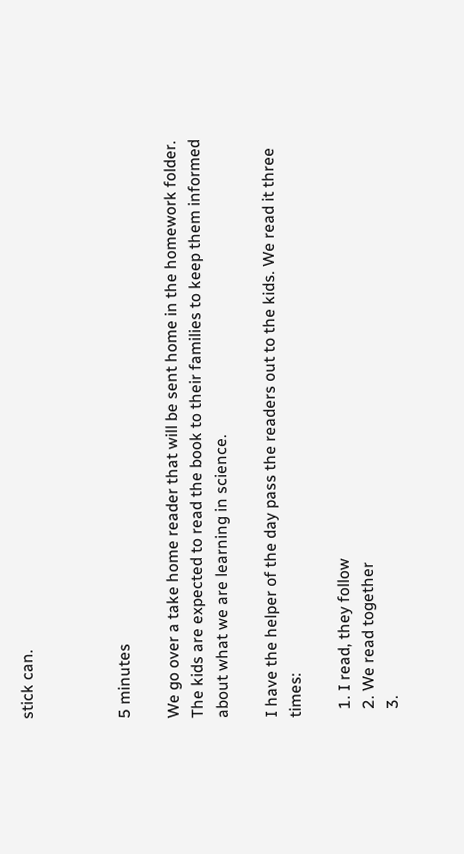stick can.



5 minutes

We go over a take home reader that will be sent home in the homework folder. The kids are expected to read the book to their families to keep them informed about what we are learning in science.

I have the helper of the day pass the readers out to the kids. We read it three times:

  1. I read, they follow
  2. We read together
  3.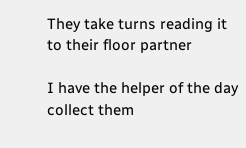They take turns reading it to their floor partner

I have the helper of the day collect them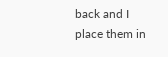back and I place them in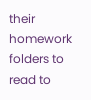their homework folders to read to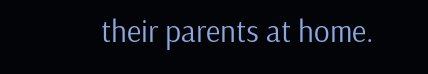their parents at home.